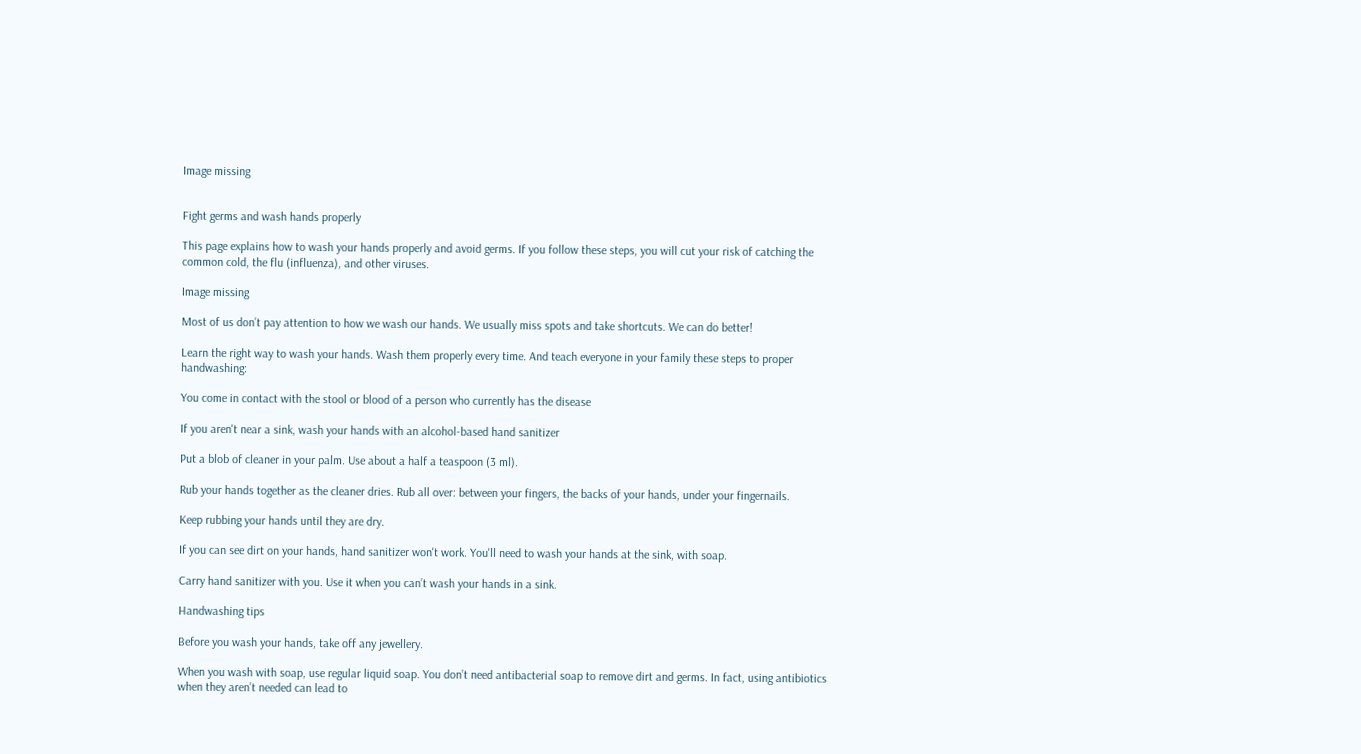Image missing


Fight germs and wash hands properly

This page explains how to wash your hands properly and avoid germs. If you follow these steps, you will cut your risk of catching the common cold, the flu (influenza), and other viruses.

Image missing

Most of us don’t pay attention to how we wash our hands. We usually miss spots and take shortcuts. We can do better!

Learn the right way to wash your hands. Wash them properly every time. And teach everyone in your family these steps to proper handwashing:

You come in contact with the stool or blood of a person who currently has the disease

If you aren't near a sink, wash your hands with an alcohol-based hand sanitizer

Put a blob of cleaner in your palm. Use about a half a teaspoon (3 ml).

Rub your hands together as the cleaner dries. Rub all over: between your fingers, the backs of your hands, under your fingernails.

Keep rubbing your hands until they are dry.

If you can see dirt on your hands, hand sanitizer won't work. You'll need to wash your hands at the sink, with soap.

Carry hand sanitizer with you. Use it when you can’t wash your hands in a sink.

Handwashing tips

Before you wash your hands, take off any jewellery.

When you wash with soap, use regular liquid soap. You don’t need antibacterial soap to remove dirt and germs. In fact, using antibiotics when they aren’t needed can lead to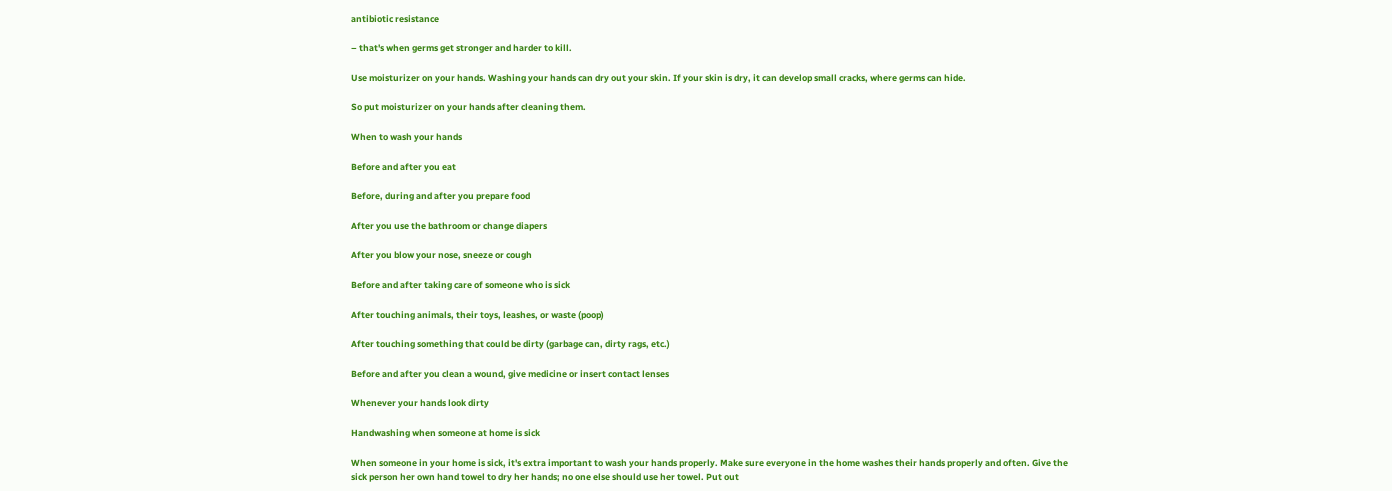antibiotic resistance

– that's when germs get stronger and harder to kill.

Use moisturizer on your hands. Washing your hands can dry out your skin. If your skin is dry, it can develop small cracks, where germs can hide.

So put moisturizer on your hands after cleaning them.

When to wash your hands

Before and after you eat

Before, during and after you prepare food

After you use the bathroom or change diapers

After you blow your nose, sneeze or cough

Before and after taking care of someone who is sick

After touching animals, their toys, leashes, or waste (poop)

After touching something that could be dirty (garbage can, dirty rags, etc.)

Before and after you clean a wound, give medicine or insert contact lenses

Whenever your hands look dirty

Handwashing when someone at home is sick

When someone in your home is sick, it's extra important to wash your hands properly. Make sure everyone in the home washes their hands properly and often. Give the sick person her own hand towel to dry her hands; no one else should use her towel. Put out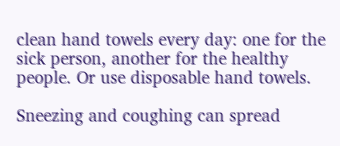clean hand towels every day: one for the sick person, another for the healthy people. Or use disposable hand towels.

Sneezing and coughing can spread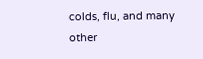colds, flu, and many other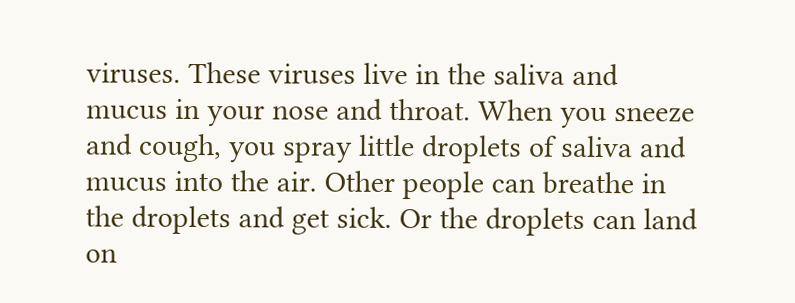viruses. These viruses live in the saliva and mucus in your nose and throat. When you sneeze and cough, you spray little droplets of saliva and mucus into the air. Other people can breathe in the droplets and get sick. Or the droplets can land on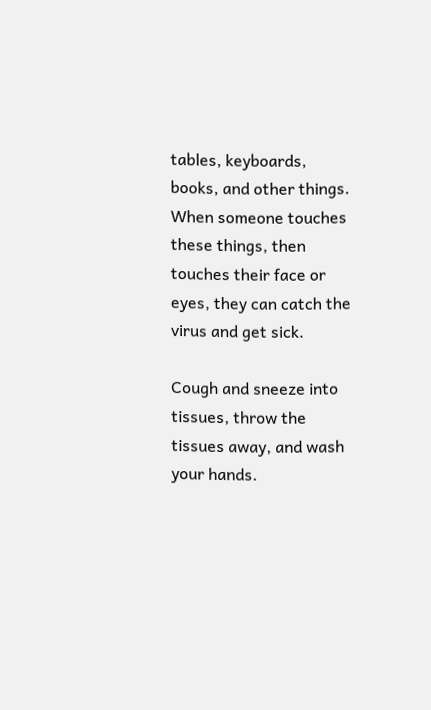tables, keyboards, books, and other things. When someone touches these things, then touches their face or eyes, they can catch the virus and get sick.

Cough and sneeze into tissues, throw the tissues away, and wash your hands.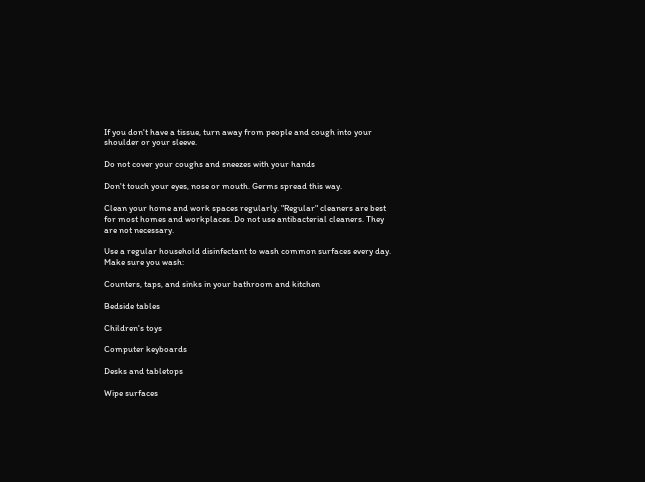If you don't have a tissue, turn away from people and cough into your shoulder or your sleeve.

Do not cover your coughs and sneezes with your hands

Don't touch your eyes, nose or mouth. Germs spread this way.

Clean your home and work spaces regularly. "Regular" cleaners are best for most homes and workplaces. Do not use antibacterial cleaners. They are not necessary.

Use a regular household disinfectant to wash common surfaces every day. Make sure you wash:

Counters, taps, and sinks in your bathroom and kitchen

Bedside tables

Children's toys

Computer keyboards

Desks and tabletops

Wipe surfaces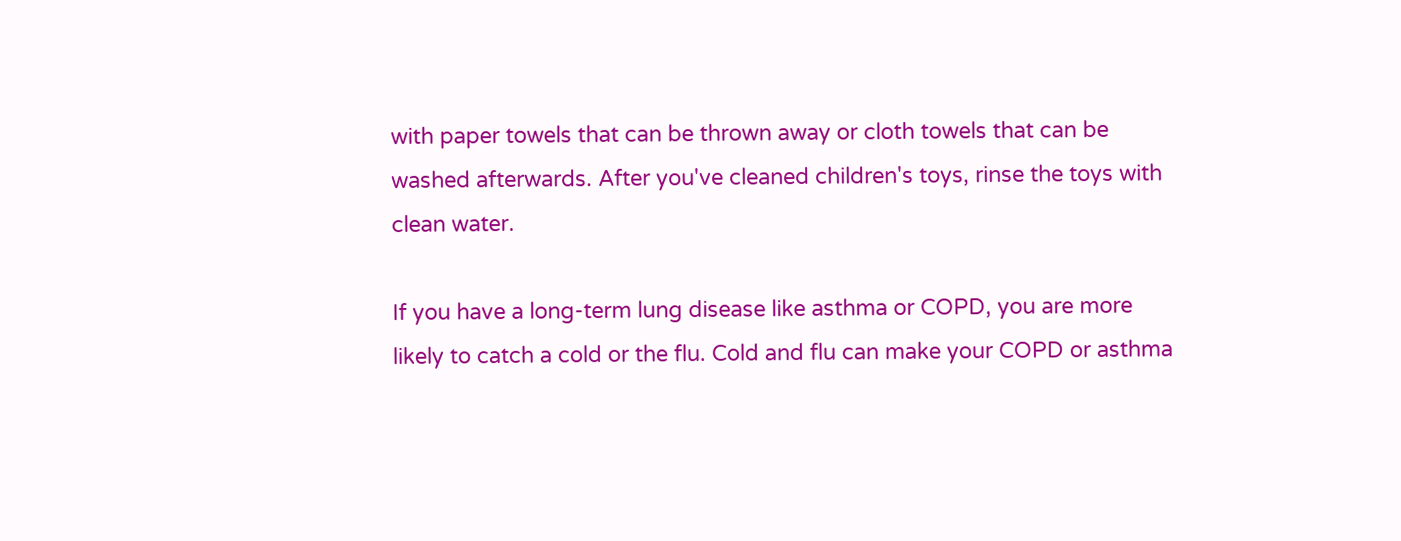with paper towels that can be thrown away or cloth towels that can be washed afterwards. After you've cleaned children's toys, rinse the toys with clean water.

If you have a long-term lung disease like asthma or COPD, you are more likely to catch a cold or the flu. Cold and flu can make your COPD or asthma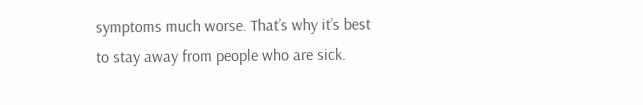symptoms much worse. That’s why it’s best to stay away from people who are sick.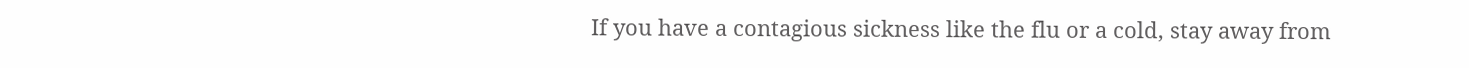If you have a contagious sickness like the flu or a cold, stay away from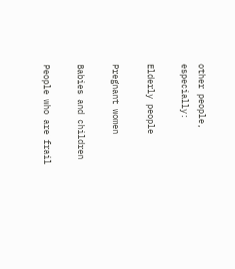other people, especially:

Elderly people

Pregnant women

Babies and children

People who are frail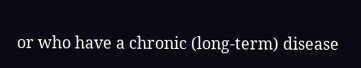or who have a chronic (long-term) disease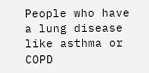People who have a lung disease like asthma or COPD